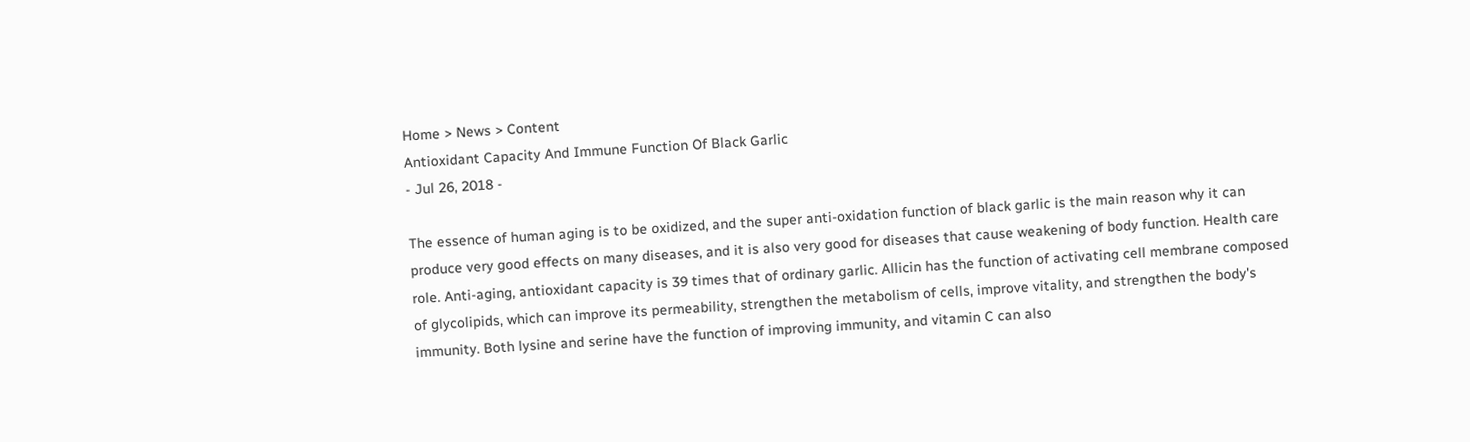Home > News > Content
Antioxidant Capacity And Immune Function Of Black Garlic
- Jul 26, 2018 -

The essence of human aging is to be oxidized, and the super anti-oxidation function of black garlic is the main reason why it can produce very good effects on many diseases, and it is also very good for diseases that cause weakening of body function. Health care role. Anti-aging, antioxidant capacity is 39 times that of ordinary garlic. Allicin has the function of activating cell membrane composed of glycolipids, which can improve its permeability, strengthen the metabolism of cells, improve vitality, and strengthen the body's immunity. Both lysine and serine have the function of improving immunity, and vitamin C can also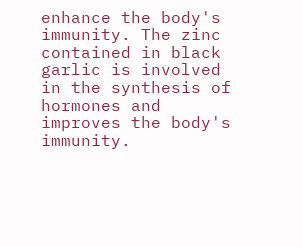enhance the body's immunity. The zinc contained in black garlic is involved in the synthesis of hormones and improves the body's immunity.